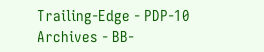Trailing-Edge - PDP-10 Archives - BB-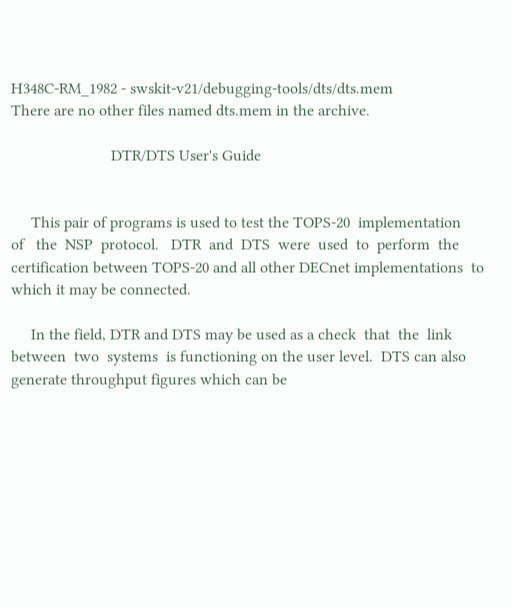H348C-RM_1982 - swskit-v21/debugging-tools/dts/dts.mem
There are no other files named dts.mem in the archive.

                         DTR/DTS User's Guide


     This pair of programs is used to test the TOPS-20  implementation
of   the  NSP  protocol.   DTR  and  DTS  were  used  to  perform  the
certification between TOPS-20 and all other DECnet implementations  to
which it may be connected.

     In the field, DTR and DTS may be used as a check  that  the  link
between  two  systems  is functioning on the user level.  DTS can also
generate throughput figures which can be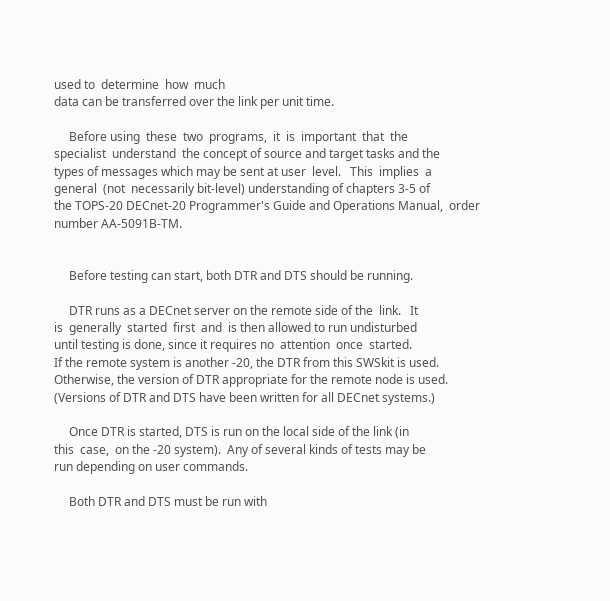used to  determine  how  much
data can be transferred over the link per unit time.

     Before using  these  two  programs,  it  is  important  that  the
specialist  understand  the concept of source and target tasks and the
types of messages which may be sent at user  level.   This  implies  a
general  (not  necessarily bit-level) understanding of chapters 3-5 of
the TOPS-20 DECnet-20 Programmer's Guide and Operations Manual,  order
number AA-5091B-TM.


     Before testing can start, both DTR and DTS should be running.

     DTR runs as a DECnet server on the remote side of the  link.   It
is  generally  started  first  and  is then allowed to run undisturbed
until testing is done, since it requires no  attention  once  started.
If the remote system is another -20, the DTR from this SWSkit is used.
Otherwise, the version of DTR appropriate for the remote node is used.
(Versions of DTR and DTS have been written for all DECnet systems.)

     Once DTR is started, DTS is run on the local side of the link (in
this  case,  on the -20 system).  Any of several kinds of tests may be
run depending on user commands.

     Both DTR and DTS must be run with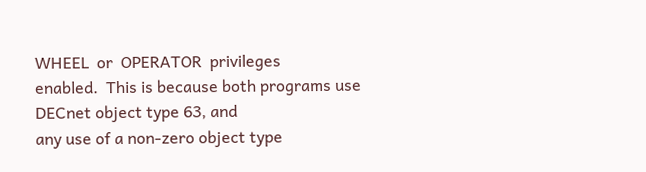WHEEL  or  OPERATOR  privileges
enabled.  This is because both programs use DECnet object type 63, and
any use of a non-zero object type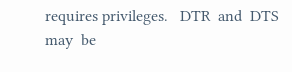requires privileges.   DTR  and  DTS
may  be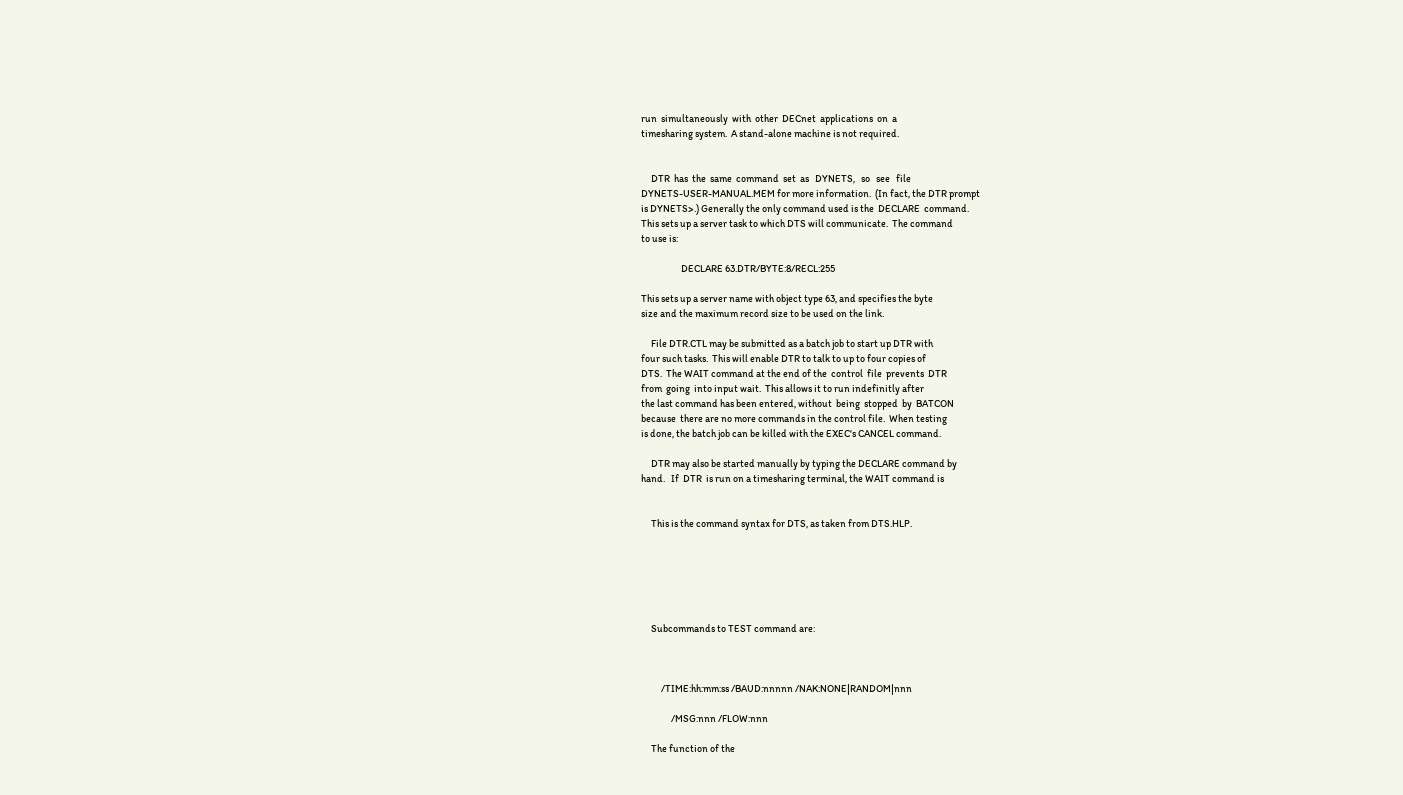run  simultaneously  with  other  DECnet  applications  on  a
timesharing system.  A stand-alone machine is not required.


     DTR  has  the  same  command  set  as   DYNETS,   so   see   file
DYNETS-USER-MANUAL.MEM for more information.  (In fact, the DTR prompt
is DYNETS>.) Generally the only command used is the  DECLARE  command.
This sets up a server task to which DTS will communicate.  The command
to use is:

                    DECLARE 63.DTR/BYTE:8/RECL:255

This sets up a server name with object type 63, and specifies the byte
size and the maximum record size to be used on the link.

     File DTR.CTL may be submitted as a batch job to start up DTR with
four such tasks.  This will enable DTR to talk to up to four copies of
DTS.  The WAIT command at the end of the  control  file  prevents  DTR
from  going  into input wait.  This allows it to run indefinitly after
the last command has been entered, without  being  stopped  by  BATCON
because  there are no more commands in the control file.  When testing
is done, the batch job can be killed with the EXEC's CANCEL command.

     DTR may also be started manually by typing the DECLARE command by
hand.   If  DTR  is run on a timesharing terminal, the WAIT command is


     This is the command syntax for DTS, as taken from DTS.HLP.






     Subcommands to TEST command are:



          /TIME:hh:mm:ss /BAUD:nnnnn /NAK:NONE|RANDOM|nnn

               /MSG:nnn /FLOW:nnn

     The function of the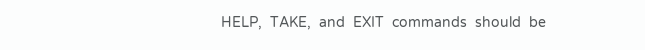HELP,  TAKE,  and  EXIT  commands  should  be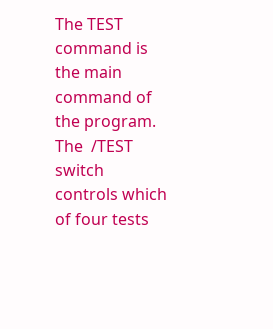The TEST command is the main command of the program.   The  /TEST
switch controls which of four tests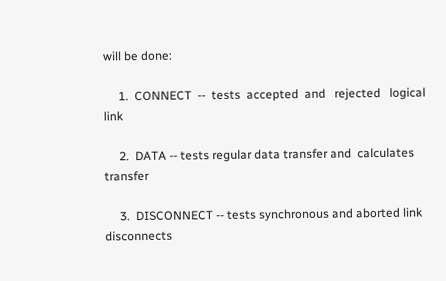will be done:

     1.  CONNECT  --  tests  accepted  and   rejected   logical   link

     2.  DATA -- tests regular data transfer and  calculates  transfer

     3.  DISCONNECT -- tests synchronous and aborted link disconnects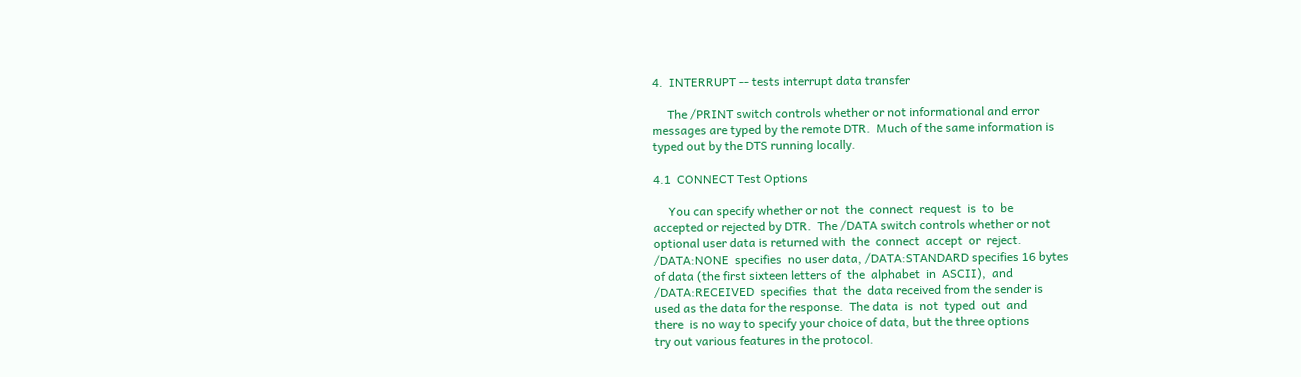4.  INTERRUPT -- tests interrupt data transfer

     The /PRINT switch controls whether or not informational and error
messages are typed by the remote DTR.  Much of the same information is
typed out by the DTS running locally.

4.1  CONNECT Test Options

     You can specify whether or not  the  connect  request  is  to  be
accepted or rejected by DTR.  The /DATA switch controls whether or not
optional user data is returned with  the  connect  accept  or  reject.
/DATA:NONE  specifies  no user data, /DATA:STANDARD specifies 16 bytes
of data (the first sixteen letters of  the  alphabet  in  ASCII),  and
/DATA:RECEIVED  specifies  that  the  data received from the sender is
used as the data for the response.  The data  is  not  typed  out  and
there  is no way to specify your choice of data, but the three options
try out various features in the protocol.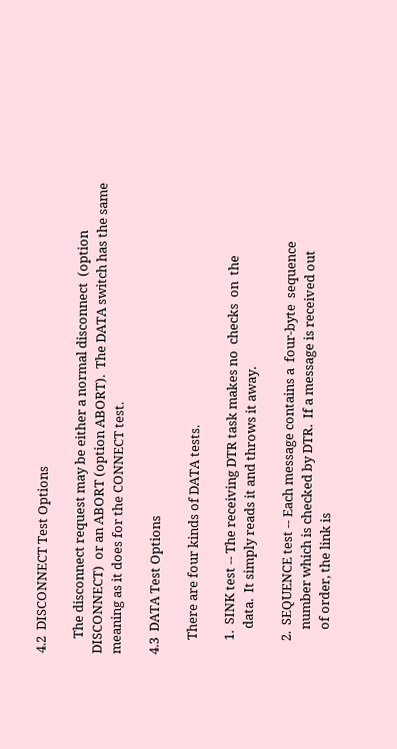4.2  DISCONNECT Test Options

     The disconnect request may be either a normal disconnect  (option
DISCONNECT)  or an ABORT (option ABORT).  The DATA switch has the same
meaning as it does for the CONNECT test.

4.3  DATA Test Options

     There are four kinds of DATA tests.

     1.  SINK test -- The receiving DTR task makes no  checks  on  the
         data.  It simply reads it and throws it away.

     2.  SEQUENCE test -- Each message contains a  four-byte  sequence
         number which is checked by DTR.  If a message is received out
         of order, the link is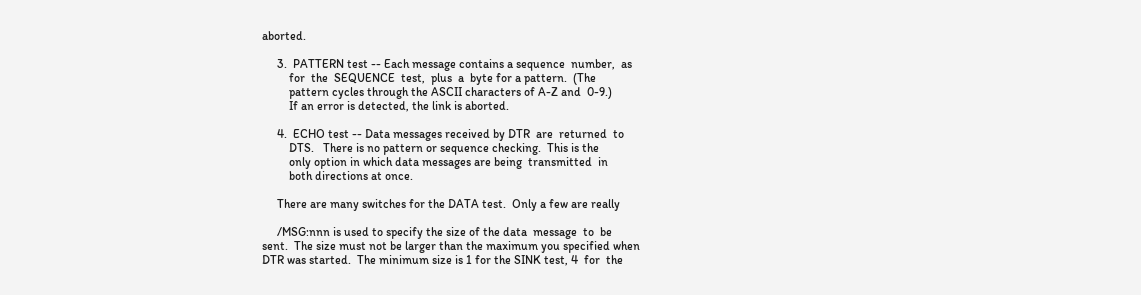aborted.

     3.  PATTERN test -- Each message contains a sequence  number,  as
         for  the  SEQUENCE  test,  plus  a  byte for a pattern.  (The
         pattern cycles through the ASCII characters of A-Z and  0-9.)
         If an error is detected, the link is aborted.

     4.  ECHO test -- Data messages received by DTR  are  returned  to
         DTS.   There is no pattern or sequence checking.  This is the
         only option in which data messages are being  transmitted  in
         both directions at once.

     There are many switches for the DATA test.  Only a few are really

     /MSG:nnn is used to specify the size of the data  message  to  be
sent.  The size must not be larger than the maximum you specified when
DTR was started.  The minimum size is 1 for the SINK test, 4  for  the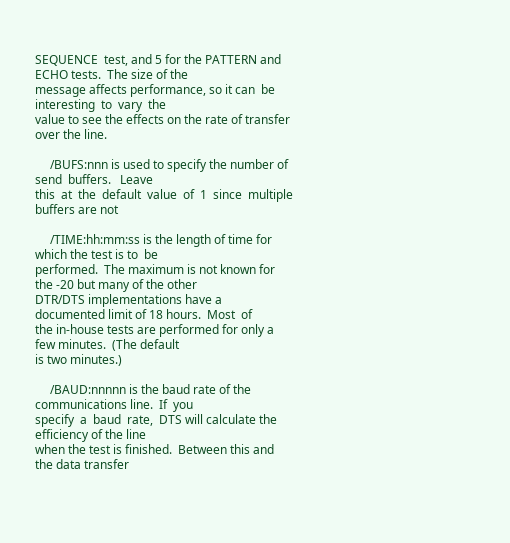SEQUENCE  test, and 5 for the PATTERN and ECHO tests.  The size of the
message affects performance, so it can  be  interesting  to  vary  the
value to see the effects on the rate of transfer over the line.

     /BUFS:nnn is used to specify the number of send  buffers.   Leave
this  at  the  default  value  of  1  since  multiple  buffers are not

     /TIME:hh:mm:ss is the length of time for which the test is to  be
performed.  The maximum is not known for the -20 but many of the other
DTR/DTS implementations have a documented limit of 18 hours.  Most  of
the in-house tests are performed for only a few minutes.  (The default
is two minutes.)

     /BAUD:nnnnn is the baud rate of the communications line.  If  you
specify  a  baud  rate,  DTS will calculate the efficiency of the line
when the test is finished.  Between this and the data transfer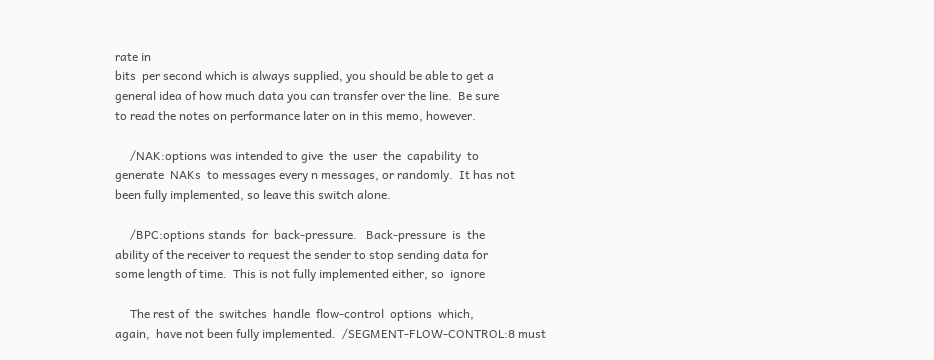rate in
bits  per second which is always supplied, you should be able to get a
general idea of how much data you can transfer over the line.  Be sure
to read the notes on performance later on in this memo, however.

     /NAK:options was intended to give  the  user  the  capability  to
generate  NAKs  to messages every n messages, or randomly.  It has not
been fully implemented, so leave this switch alone.

     /BPC:options stands  for  back-pressure.   Back-pressure  is  the
ability of the receiver to request the sender to stop sending data for
some length of time.  This is not fully implemented either, so  ignore

     The rest of  the  switches  handle  flow-control  options  which,
again,  have not been fully implemented.  /SEGMENT-FLOW-CONTROL:8 must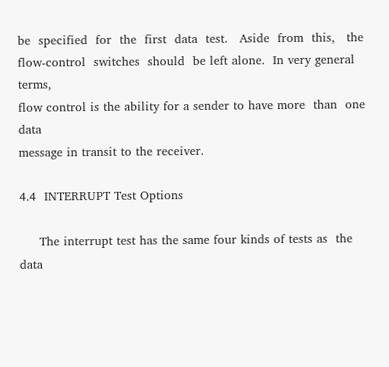be  specified  for  the  first  data  test.   Aside  from  this,   the
flow-control  switches  should  be left alone.  In very general terms,
flow control is the ability for a sender to have more  than  one  data
message in transit to the receiver.

4.4  INTERRUPT Test Options

     The interrupt test has the same four kinds of tests as  the  data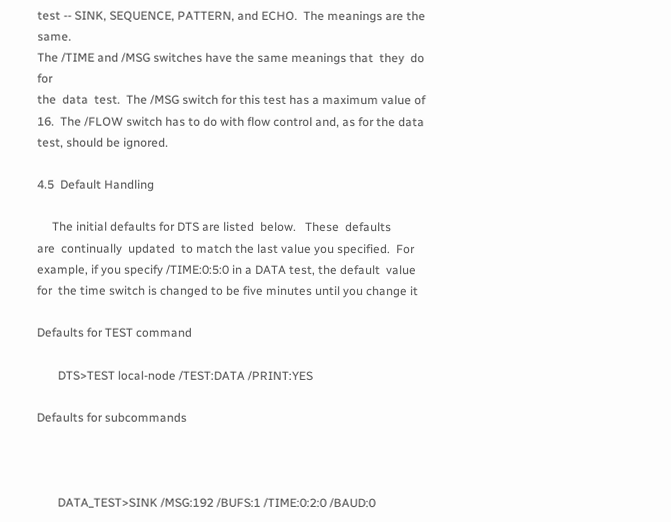test -- SINK, SEQUENCE, PATTERN, and ECHO.  The meanings are the same.
The /TIME and /MSG switches have the same meanings that  they  do  for
the  data  test.  The /MSG switch for this test has a maximum value of
16.  The /FLOW switch has to do with flow control and, as for the data
test, should be ignored.

4.5  Default Handling

     The initial defaults for DTS are listed  below.   These  defaults
are  continually  updated  to match the last value you specified.  For
example, if you specify /TIME:0:5:0 in a DATA test, the default  value
for  the time switch is changed to be five minutes until you change it

Defaults for TEST command

       DTS>TEST local-node /TEST:DATA /PRINT:YES

Defaults for subcommands



       DATA_TEST>SINK /MSG:192 /BUFS:1 /TIME:0:2:0 /BAUD:0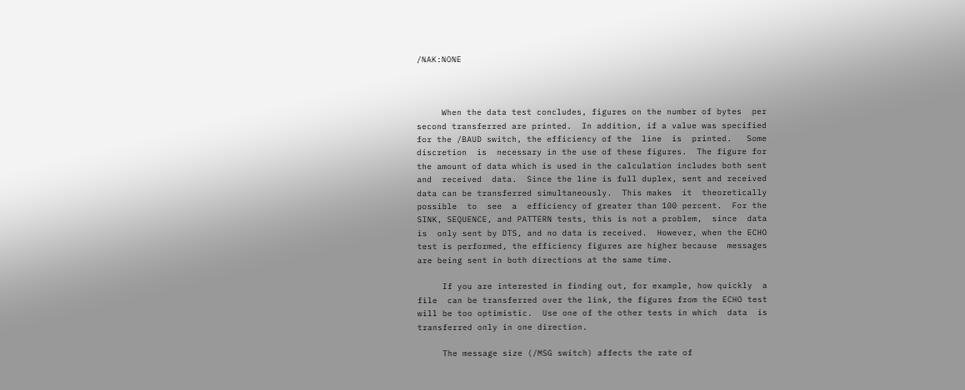/NAK:NONE



     When the data test concludes, figures on the number of bytes  per
second transferred are printed.  In addition, if a value was specified
for the /BAUD switch, the efficiency of the  line  is  printed.   Some
discretion  is  necessary in the use of these figures.  The figure for
the amount of data which is used in the calculation includes both sent
and  received  data.  Since the line is full duplex, sent and received
data can be transferred simultaneously.  This makes  it  theoretically
possible  to  see  a  efficiency of greater than 100 percent.  For the
SINK, SEQUENCE, and PATTERN tests, this is not a problem,  since  data
is  only sent by DTS, and no data is received.  However, when the ECHO
test is performed, the efficiency figures are higher because  messages
are being sent in both directions at the same time.

     If you are interested in finding out, for example, how quickly  a
file  can be transferred over the link, the figures from the ECHO test
will be too optimistic.  Use one of the other tests in which  data  is
transferred only in one direction.

     The message size (/MSG switch) affects the rate of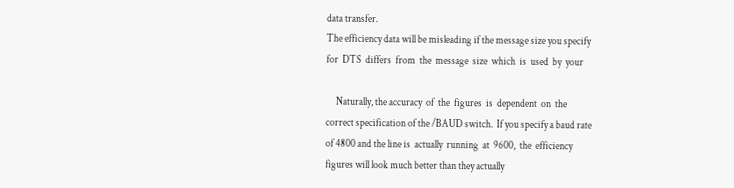data transfer.
The efficiency data will be misleading if the message size you specify
for  DTS  differs  from  the  message  size  which  is  used  by  your

     Naturally, the accuracy  of  the  figures  is  dependent  on  the
correct specification of the /BAUD switch.  If you specify a baud rate
of 4800 and the line is  actually  running  at  9600,  the  efficiency
figures will look much better than they actually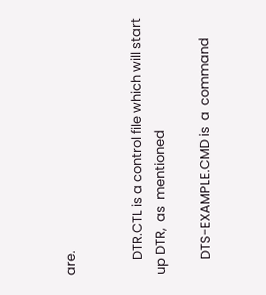are.


     DTR.CTL is a control file which will start up DTR,  as  mentioned

     DTS-EXAMPLE.CMD is  a  command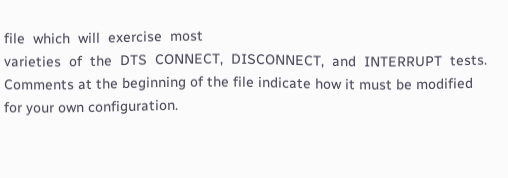file  which  will  exercise  most
varieties  of  the  DTS  CONNECT,  DISCONNECT,  and  INTERRUPT  tests.
Comments at the beginning of the file indicate how it must be modified
for your own configuration.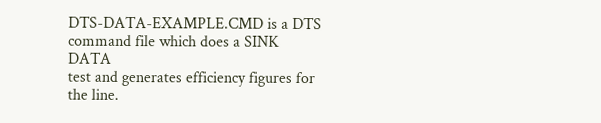DTS-DATA-EXAMPLE.CMD is a DTS command file which does a SINK DATA
test and generates efficiency figures for the line.